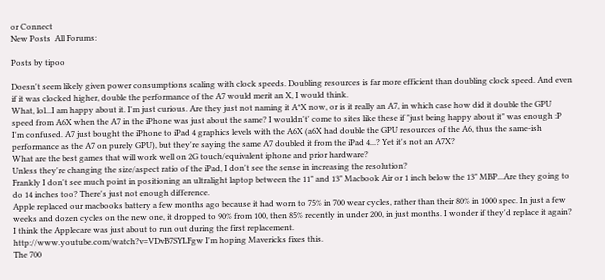or Connect
New Posts  All Forums:

Posts by tipoo

Doesn't seem likely given power consumptions scaling with clock speeds. Doubling resources is far more efficient than doubling clock speed. And even if it was clocked higher, double the performance of the A7 would merit an X, I would think.
What, lol...I am happy about it. I'm just curious. Are they just not naming it A*X now, or is it really an A7, in which case how did it double the GPU speed from A6X when the A7 in the iPhone was just about the same? I wouldn't' come to sites like these if "just being happy about it" was enough :P
I'm confused. A7 just bought the iPhone to iPad 4 graphics levels with the A6X (a6X had double the GPU resources of the A6, thus the same-ish performance as the A7 on purely GPU), but they're saying the same A7 doubled it from the iPad 4...? Yet it's not an A7X?
What are the best games that will work well on 2G touch/equivalent iphone and prior hardware?
Unless they're changing the size/aspect ratio of the iPad, I don't see the sense in increasing the resolution?
Frankly I don't see much point in positioning an ultralight laptop between the 11" and 13" Macbook Air or 1 inch below the 13" MBP...Are they going to do 14 inches too? There's just not enough difference.
Apple replaced our macbooks battery a few months ago because it had worn to 75% in 700 wear cycles, rather than their 80% in 1000 spec. In just a few weeks and dozen cycles on the new one, it dropped to 90% from 100, then 85% recently in under 200, in just months. I wonder if they'd replace it again? I think the Applecare was just about to run out during the first replacement.
http://www.youtube.com/watch?v=VDvB7SYLFgw I'm hoping Mavericks fixes this.
The 700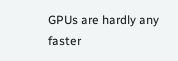GPUs are hardly any faster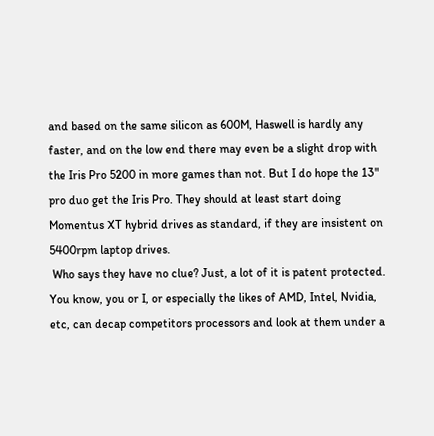and based on the same silicon as 600M, Haswell is hardly any faster, and on the low end there may even be a slight drop with the Iris Pro 5200 in more games than not. But I do hope the 13" pro duo get the Iris Pro. They should at least start doing Momentus XT hybrid drives as standard, if they are insistent on 5400rpm laptop drives.
 Who says they have no clue? Just, a lot of it is patent protected. You know, you or I, or especially the likes of AMD, Intel, Nvidia, etc, can decap competitors processors and look at them under a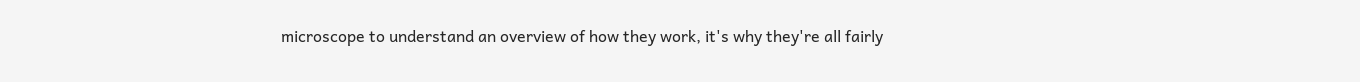microscope to understand an overview of how they work, it's why they're all fairly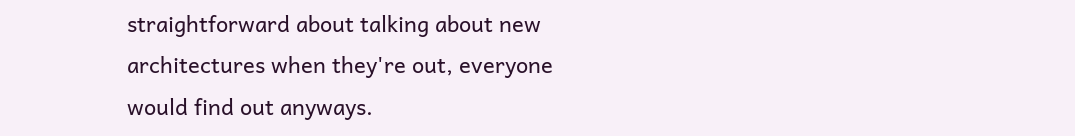straightforward about talking about new architectures when they're out, everyone would find out anyways.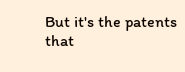But it's the patents that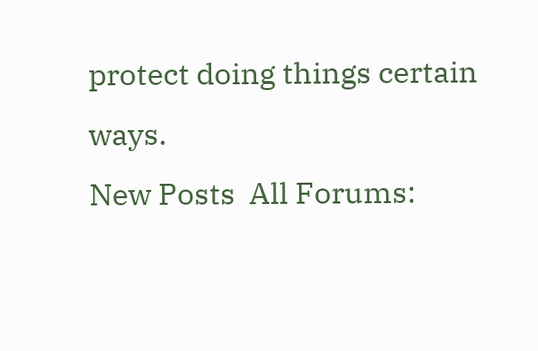protect doing things certain ways.
New Posts  All Forums: